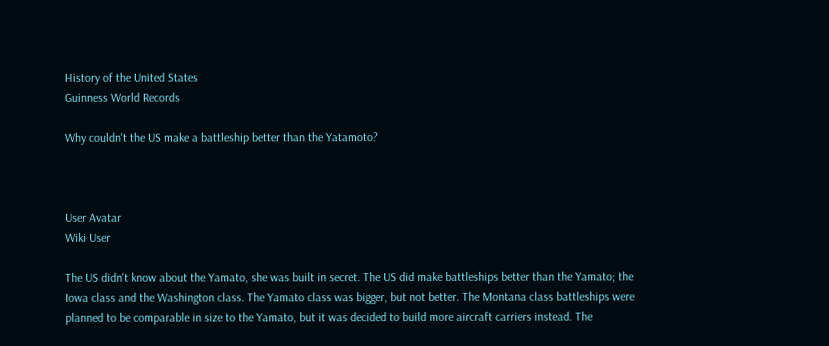History of the United States
Guinness World Records

Why couldn't the US make a battleship better than the Yatamoto?



User Avatar
Wiki User

The US didn't know about the Yamato, she was built in secret. The US did make battleships better than the Yamato; the Iowa class and the Washington class. The Yamato class was bigger, but not better. The Montana class battleships were planned to be comparable in size to the Yamato, but it was decided to build more aircraft carriers instead. The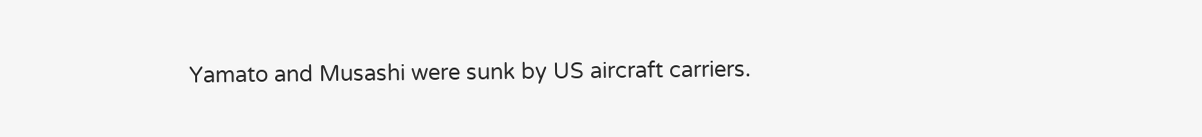Yamato and Musashi were sunk by US aircraft carriers.